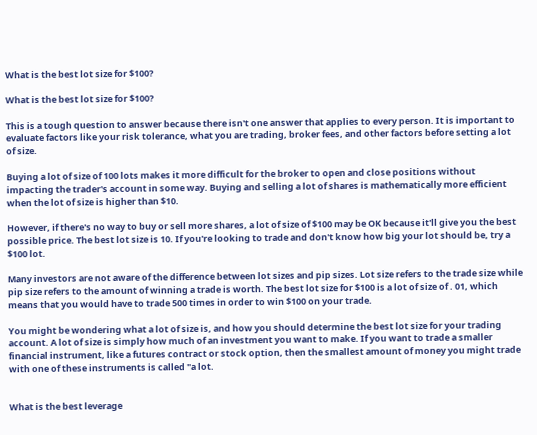What is the best lot size for $100?

What is the best lot size for $100?

This is a tough question to answer because there isn't one answer that applies to every person. It is important to evaluate factors like your risk tolerance, what you are trading, broker fees, and other factors before setting a lot of size.

Buying a lot of size of 100 lots makes it more difficult for the broker to open and close positions without impacting the trader's account in some way. Buying and selling a lot of shares is mathematically more efficient when the lot of size is higher than $10.

However, if there's no way to buy or sell more shares, a lot of size of $100 may be OK because it'll give you the best possible price. The best lot size is 10. If you're looking to trade and don't know how big your lot should be, try a $100 lot.

Many investors are not aware of the difference between lot sizes and pip sizes. Lot size refers to the trade size while pip size refers to the amount of winning a trade is worth. The best lot size for $100 is a lot of size of . 01, which means that you would have to trade 500 times in order to win $100 on your trade.

You might be wondering what a lot of size is, and how you should determine the best lot size for your trading account. A lot of size is simply how much of an investment you want to make. If you want to trade a smaller financial instrument, like a futures contract or stock option, then the smallest amount of money you might trade with one of these instruments is called "a lot.


What is the best leverage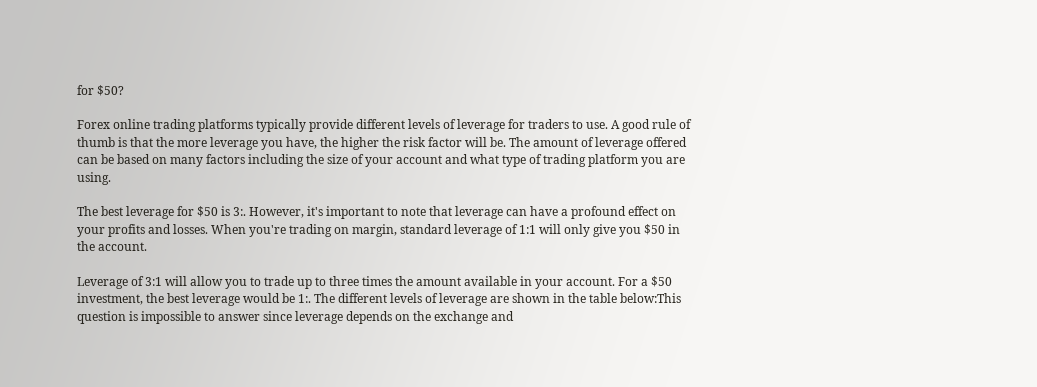for $50?

Forex online trading platforms typically provide different levels of leverage for traders to use. A good rule of thumb is that the more leverage you have, the higher the risk factor will be. The amount of leverage offered can be based on many factors including the size of your account and what type of trading platform you are using.

The best leverage for $50 is 3:. However, it's important to note that leverage can have a profound effect on your profits and losses. When you're trading on margin, standard leverage of 1:1 will only give you $50 in the account.

Leverage of 3:1 will allow you to trade up to three times the amount available in your account. For a $50 investment, the best leverage would be 1:. The different levels of leverage are shown in the table below:This question is impossible to answer since leverage depends on the exchange and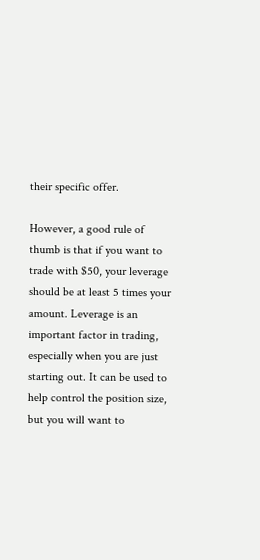their specific offer.

However, a good rule of thumb is that if you want to trade with $50, your leverage should be at least 5 times your amount. Leverage is an important factor in trading, especially when you are just starting out. It can be used to help control the position size, but you will want to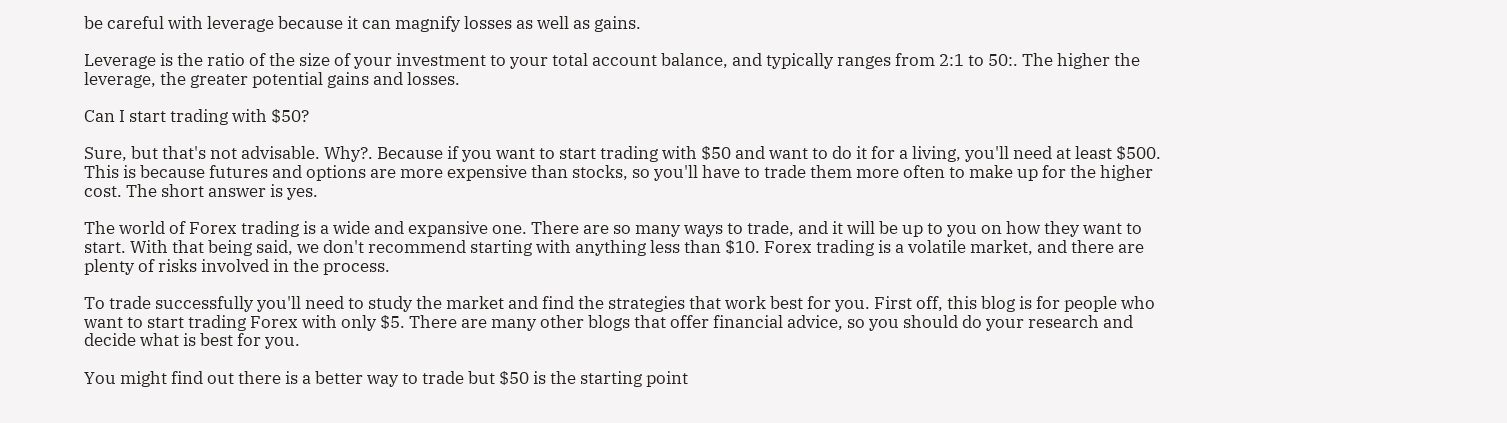be careful with leverage because it can magnify losses as well as gains.

Leverage is the ratio of the size of your investment to your total account balance, and typically ranges from 2:1 to 50:. The higher the leverage, the greater potential gains and losses.

Can I start trading with $50?

Sure, but that's not advisable. Why?. Because if you want to start trading with $50 and want to do it for a living, you'll need at least $500. This is because futures and options are more expensive than stocks, so you'll have to trade them more often to make up for the higher cost. The short answer is yes.

The world of Forex trading is a wide and expansive one. There are so many ways to trade, and it will be up to you on how they want to start. With that being said, we don't recommend starting with anything less than $10. Forex trading is a volatile market, and there are plenty of risks involved in the process.

To trade successfully you'll need to study the market and find the strategies that work best for you. First off, this blog is for people who want to start trading Forex with only $5. There are many other blogs that offer financial advice, so you should do your research and decide what is best for you.

You might find out there is a better way to trade but $50 is the starting point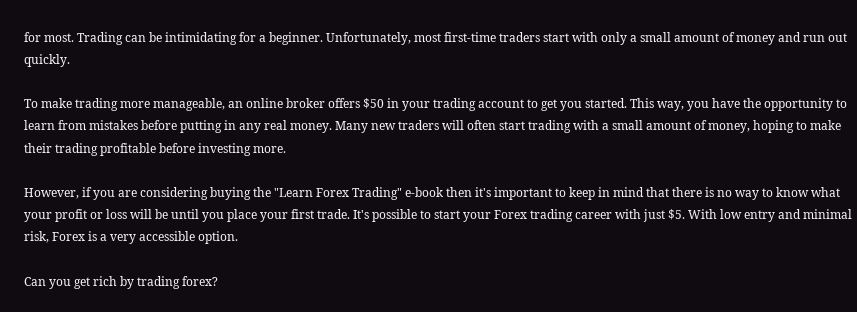for most. Trading can be intimidating for a beginner. Unfortunately, most first-time traders start with only a small amount of money and run out quickly.

To make trading more manageable, an online broker offers $50 in your trading account to get you started. This way, you have the opportunity to learn from mistakes before putting in any real money. Many new traders will often start trading with a small amount of money, hoping to make their trading profitable before investing more.

However, if you are considering buying the "Learn Forex Trading" e-book then it's important to keep in mind that there is no way to know what your profit or loss will be until you place your first trade. It's possible to start your Forex trading career with just $5. With low entry and minimal risk, Forex is a very accessible option.

Can you get rich by trading forex?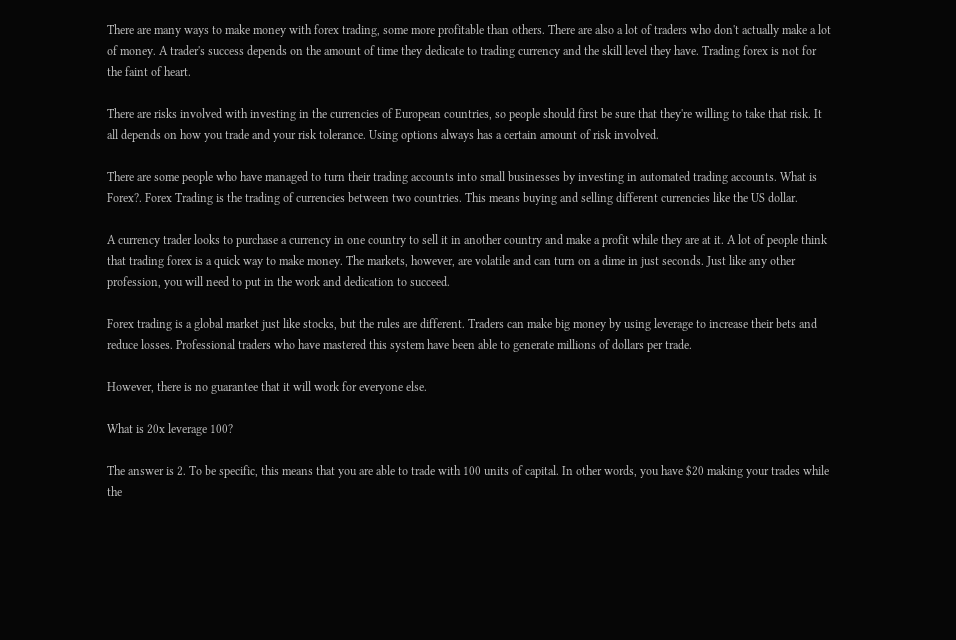There are many ways to make money with forex trading, some more profitable than others. There are also a lot of traders who don't actually make a lot of money. A trader's success depends on the amount of time they dedicate to trading currency and the skill level they have. Trading forex is not for the faint of heart.

There are risks involved with investing in the currencies of European countries, so people should first be sure that they're willing to take that risk. It all depends on how you trade and your risk tolerance. Using options always has a certain amount of risk involved.

There are some people who have managed to turn their trading accounts into small businesses by investing in automated trading accounts. What is Forex?. Forex Trading is the trading of currencies between two countries. This means buying and selling different currencies like the US dollar.

A currency trader looks to purchase a currency in one country to sell it in another country and make a profit while they are at it. A lot of people think that trading forex is a quick way to make money. The markets, however, are volatile and can turn on a dime in just seconds. Just like any other profession, you will need to put in the work and dedication to succeed.

Forex trading is a global market just like stocks, but the rules are different. Traders can make big money by using leverage to increase their bets and reduce losses. Professional traders who have mastered this system have been able to generate millions of dollars per trade.

However, there is no guarantee that it will work for everyone else.

What is 20x leverage 100?

The answer is 2. To be specific, this means that you are able to trade with 100 units of capital. In other words, you have $20 making your trades while the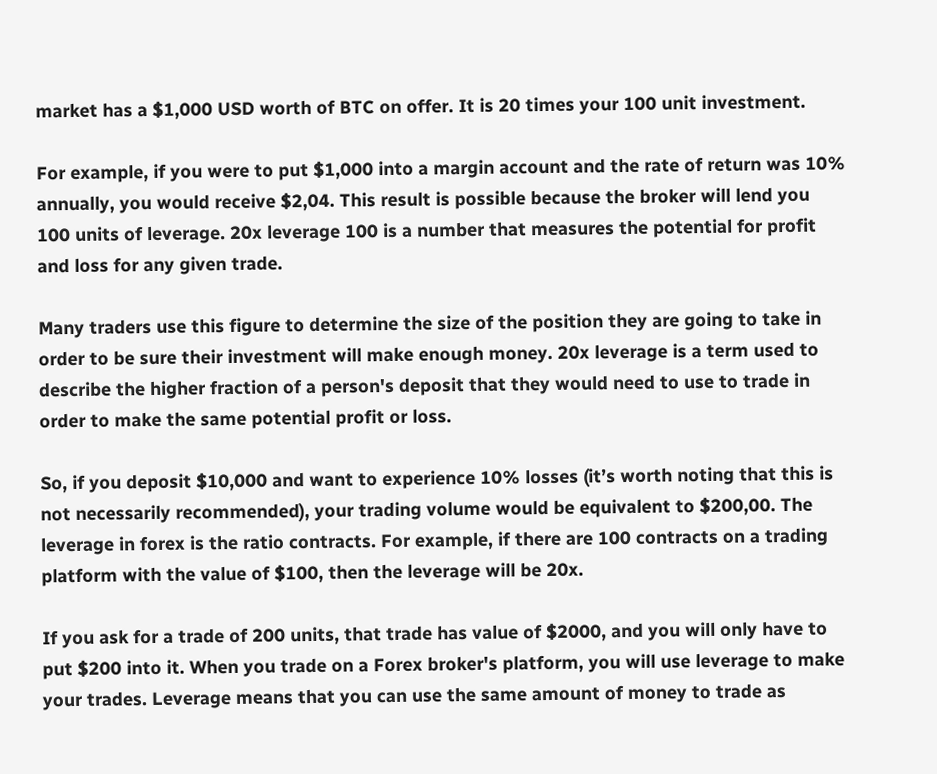market has a $1,000 USD worth of BTC on offer. It is 20 times your 100 unit investment.

For example, if you were to put $1,000 into a margin account and the rate of return was 10% annually, you would receive $2,04. This result is possible because the broker will lend you 100 units of leverage. 20x leverage 100 is a number that measures the potential for profit and loss for any given trade.

Many traders use this figure to determine the size of the position they are going to take in order to be sure their investment will make enough money. 20x leverage is a term used to describe the higher fraction of a person's deposit that they would need to use to trade in order to make the same potential profit or loss.

So, if you deposit $10,000 and want to experience 10% losses (it’s worth noting that this is not necessarily recommended), your trading volume would be equivalent to $200,00. The leverage in forex is the ratio contracts. For example, if there are 100 contracts on a trading platform with the value of $100, then the leverage will be 20x.

If you ask for a trade of 200 units, that trade has value of $2000, and you will only have to put $200 into it. When you trade on a Forex broker's platform, you will use leverage to make your trades. Leverage means that you can use the same amount of money to trade as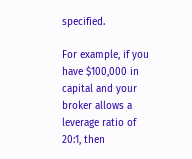specified.

For example, if you have $100,000 in capital and your broker allows a leverage ratio of 20:1, then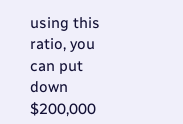using this ratio, you can put down $200,000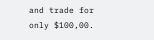and trade for only $100,00.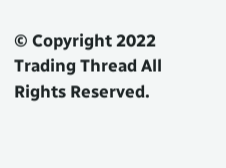© Copyright 2022 Trading Thread All Rights Reserved.